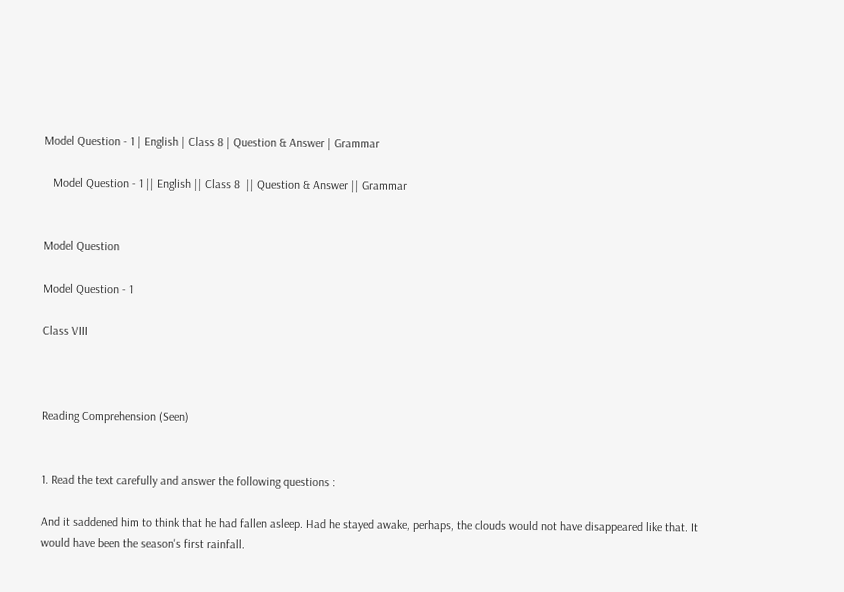Model Question - 1 | English | Class 8 | Question & Answer | Grammar

   Model Question - 1 || English || Class 8  || Question & Answer || Grammar


Model Question

Model Question - 1

Class VIII



Reading Comprehension (Seen)


1. Read the text carefully and answer the following questions :

And it saddened him to think that he had fallen asleep. Had he stayed awake, perhaps, the clouds would not have disappeared like that. It would have been the season's first rainfall.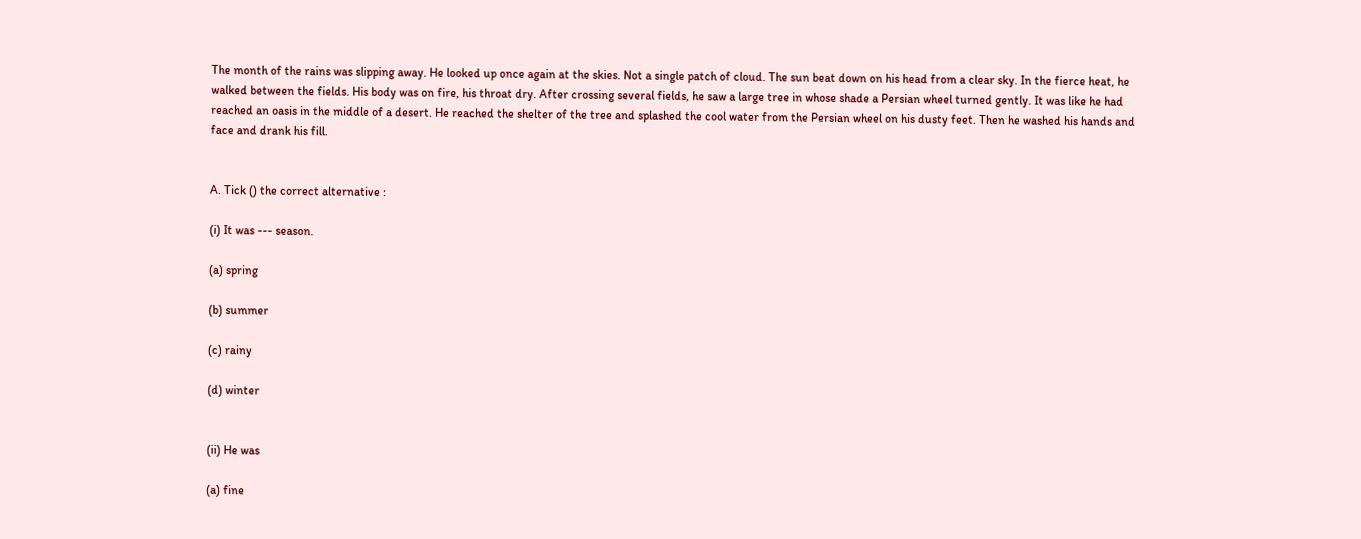The month of the rains was slipping away. He looked up once again at the skies. Not a single patch of cloud. The sun beat down on his head from a clear sky. In the fierce heat, he walked between the fields. His body was on fire, his throat dry. After crossing several fields, he saw a large tree in whose shade a Persian wheel turned gently. It was like he had reached an oasis in the middle of a desert. He reached the shelter of the tree and splashed the cool water from the Persian wheel on his dusty feet. Then he washed his hands and face and drank his fill.


A. Tick () the correct alternative :

(i) It was --- season.

(a) spring

(b) summer

(c) rainy

(d) winter


(ii) He was

(a) fine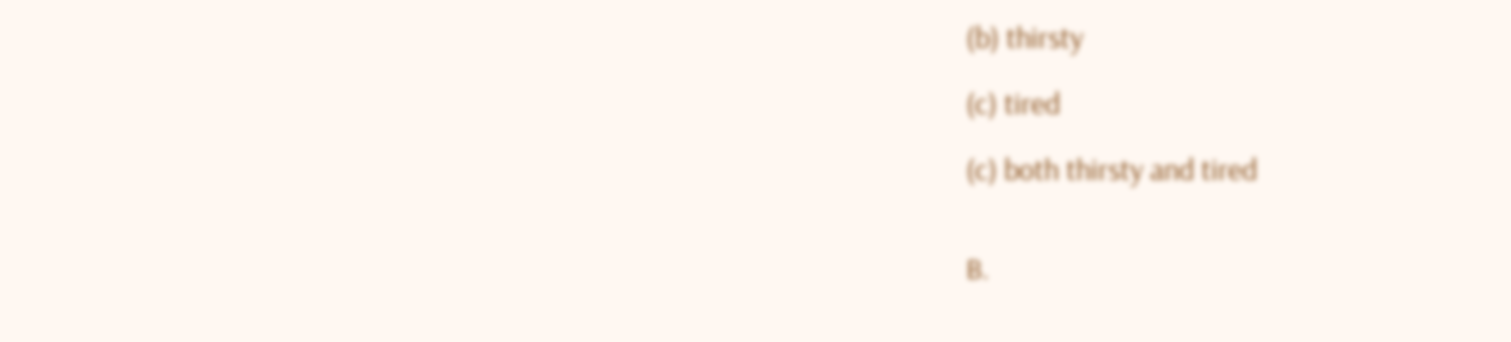(b) thirsty

(c) tired

(c) both thirsty and tired


B.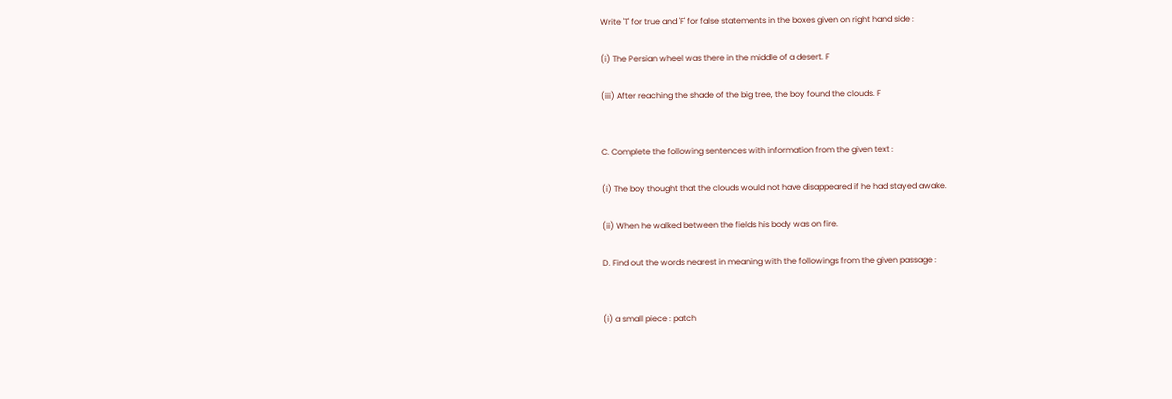Write 'T' for true and 'F' for false statements in the boxes given on right hand side :

(i) The Persian wheel was there in the middle of a desert. F

(iii) After reaching the shade of the big tree, the boy found the clouds. F


C. Complete the following sentences with information from the given text :

(i) The boy thought that the clouds would not have disappeared if he had stayed awake.

(ii) When he walked between the fields his body was on fire.

D. Find out the words nearest in meaning with the followings from the given passage :


(i) a small piece : patch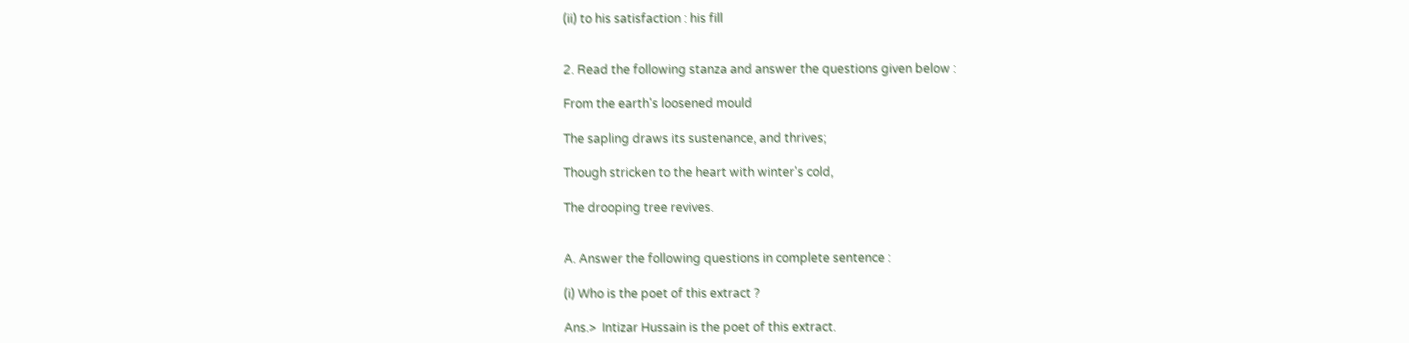(ii) to his satisfaction : his fill


2. Read the following stanza and answer the questions given below :

From the earth's loosened mould

The sapling draws its sustenance, and thrives;

Though stricken to the heart with winter's cold,

The drooping tree revives.


A. Answer the following questions in complete sentence :

(i) Who is the poet of this extract ?

Ans.>  Intizar Hussain is the poet of this extract.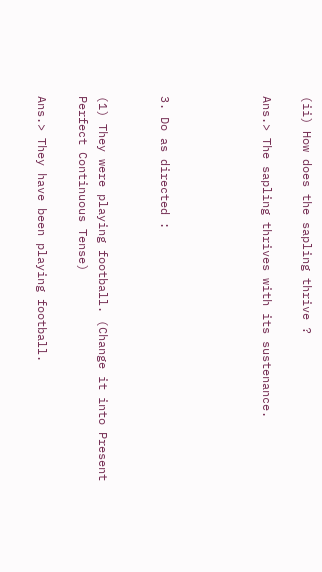(ii) How does the sapling thrive ?

Ans.> The sapling thrives with its sustenance.




3. Do as directed :


(1) They were playing football. (Change it into Present Perfect Continuous Tense)

Ans.> They have been playing football.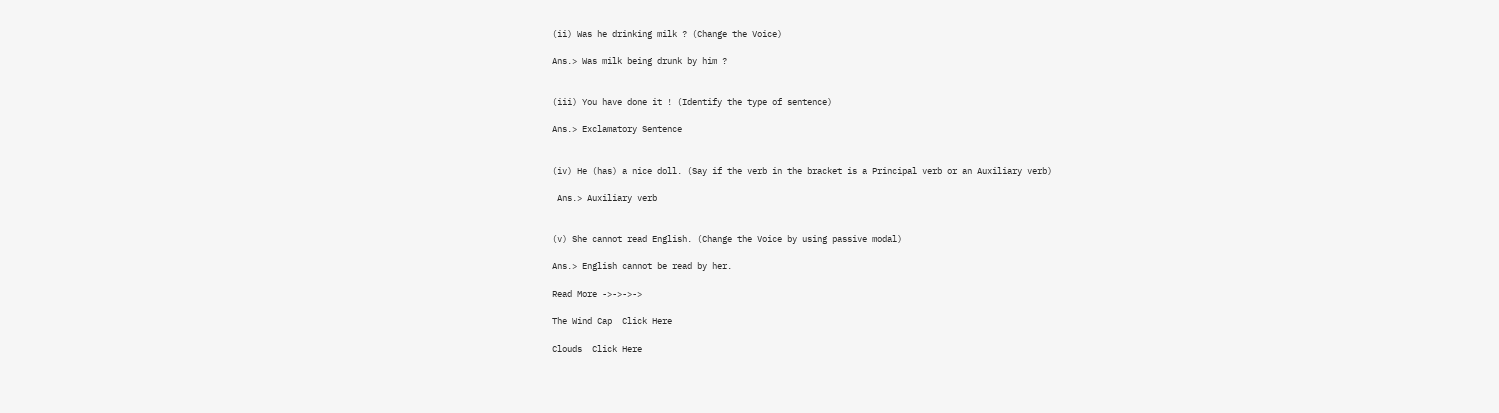(ii) Was he drinking milk ? (Change the Voice)

Ans.> Was milk being drunk by him ?


(iii) You have done it ! (Identify the type of sentence)

Ans.> Exclamatory Sentence


(iv) He (has) a nice doll. (Say if the verb in the bracket is a Principal verb or an Auxiliary verb)

 Ans.> Auxiliary verb


(v) She cannot read English. (Change the Voice by using passive modal)

Ans.> English cannot be read by her.

Read More ->->->->

The Wind Cap  Click Here

Clouds  Click Here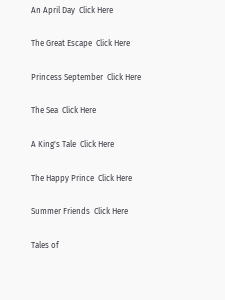An April Day  Click Here

The Great Escape  Click Here

Princess September  Click Here

The Sea  Click Here

A King's Tale  Click Here

The Happy Prince  Click Here

Summer Friends  Click Here

Tales of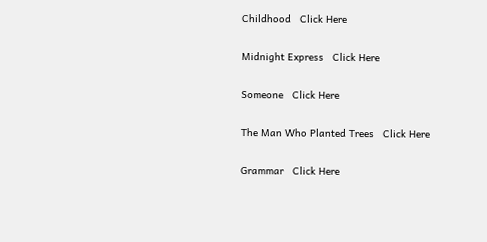Childhood   Click Here

Midnight Express   Click Here

Someone   Click Here

The Man Who Planted Trees   Click Here

Grammar   Click Here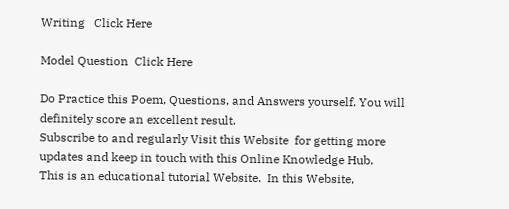Writing   Click Here

Model Question  Click Here

Do Practice this Poem, Questions, and Answers yourself. You will definitely score an excellent result.
Subscribe to and regularly Visit this Website  for getting more updates and keep in touch with this Online Knowledge Hub.
This is an educational tutorial Website.  In this Website,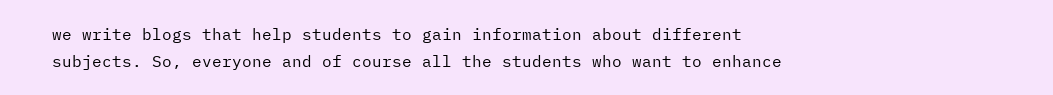we write blogs that help students to gain information about different subjects. So, everyone and of course all the students who want to enhance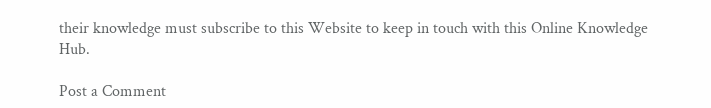their knowledge must subscribe to this Website to keep in touch with this Online Knowledge Hub.

Post a Comment